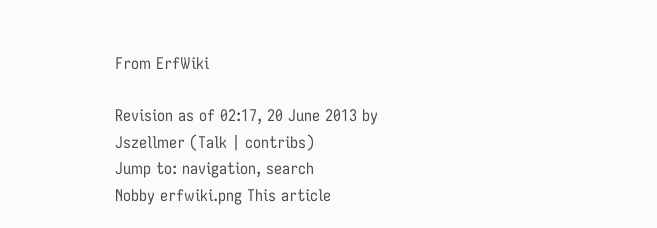From ErfWiki

Revision as of 02:17, 20 June 2013 by Jszellmer (Talk | contribs)
Jump to: navigation, search
Nobby erfwiki.png This article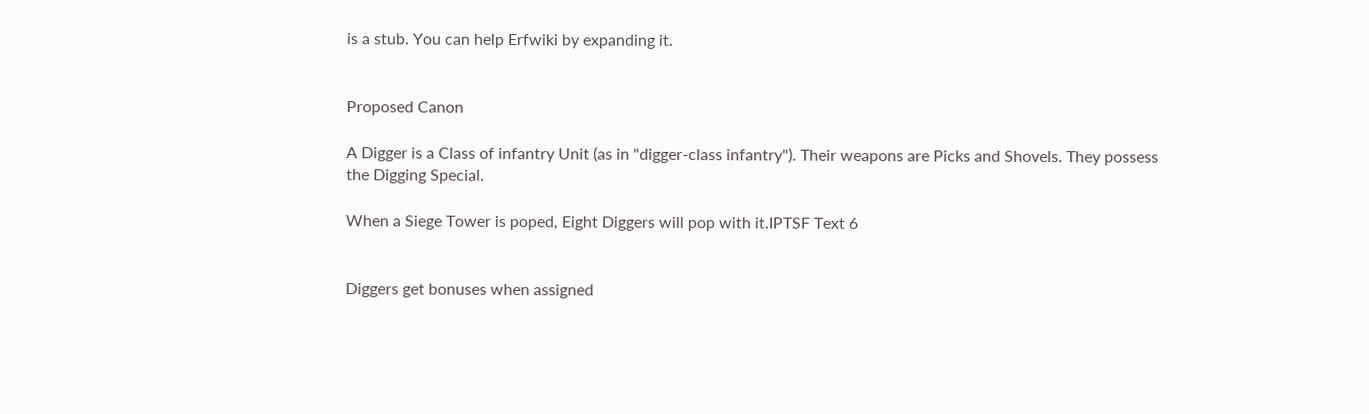is a stub. You can help Erfwiki by expanding it.


Proposed Canon

A Digger is a Class of infantry Unit (as in "digger-class infantry"). Their weapons are Picks and Shovels. They possess the Digging Special.

When a Siege Tower is poped, Eight Diggers will pop with it.IPTSF Text 6


Diggers get bonuses when assigned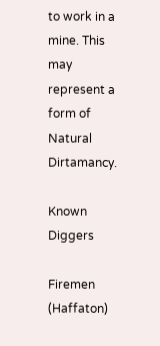to work in a mine. This may represent a form of Natural Dirtamancy.

Known Diggers

Firemen (Haffaton)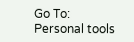Go To:
Personal tools